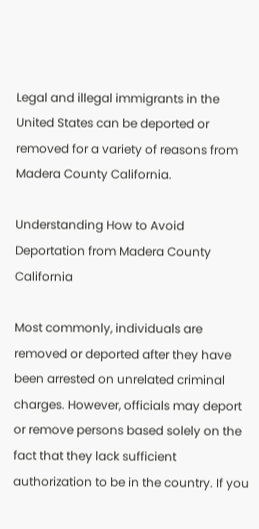Legal and illegal immigrants in the United States can be deported or removed for a variety of reasons from Madera County California.

Understanding How to Avoid Deportation from Madera County California

Most commonly, individuals are removed or deported after they have been arrested on unrelated criminal charges. However, officials may deport or remove persons based solely on the fact that they lack sufficient authorization to be in the country. If you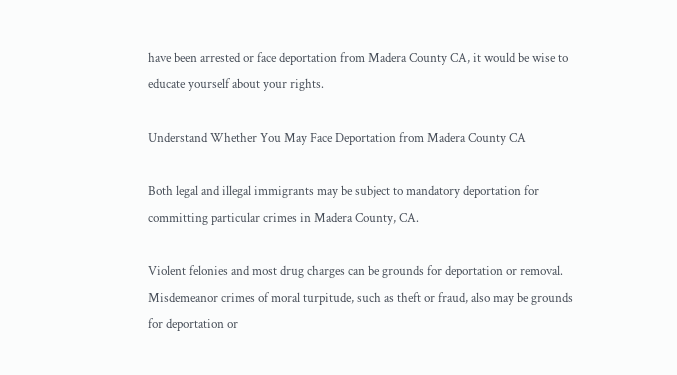have been arrested or face deportation from Madera County CA, it would be wise to educate yourself about your rights.

Understand Whether You May Face Deportation from Madera County CA

Both legal and illegal immigrants may be subject to mandatory deportation for committing particular crimes in Madera County, CA.

Violent felonies and most drug charges can be grounds for deportation or removal. Misdemeanor crimes of moral turpitude, such as theft or fraud, also may be grounds for deportation or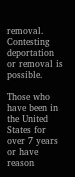removal. Contesting deportation or removal is possible.

Those who have been in the United States for over 7 years or have reason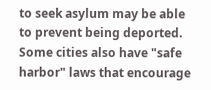to seek asylum may be able to prevent being deported. Some cities also have "safe harbor" laws that encourage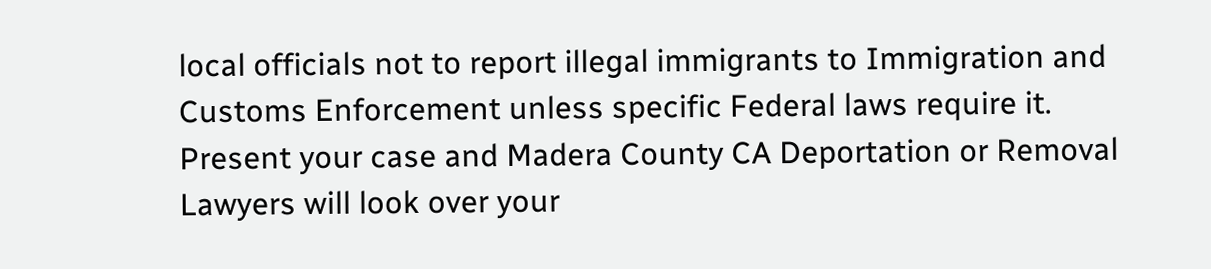local officials not to report illegal immigrants to Immigration and Customs Enforcement unless specific Federal laws require it. Present your case and Madera County CA Deportation or Removal Lawyers will look over your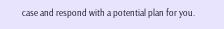case and respond with a potential plan for you.